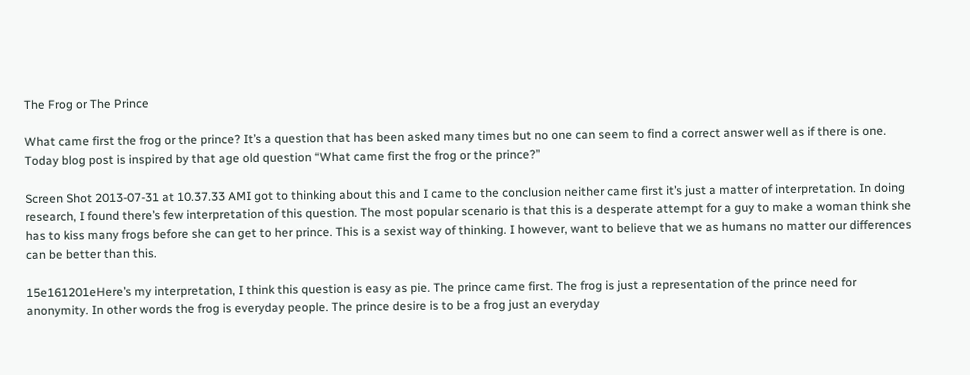The Frog or The Prince

What came first the frog or the prince? It’s a question that has been asked many times but no one can seem to find a correct answer well as if there is one. Today blog post is inspired by that age old question “What came first the frog or the prince?”

Screen Shot 2013-07-31 at 10.37.33 AMI got to thinking about this and I came to the conclusion neither came first it’s just a matter of interpretation. In doing research, I found there’s few interpretation of this question. The most popular scenario is that this is a desperate attempt for a guy to make a woman think she has to kiss many frogs before she can get to her prince. This is a sexist way of thinking. I however, want to believe that we as humans no matter our differences can be better than this.

15e161201eHere’s my interpretation, I think this question is easy as pie. The prince came first. The frog is just a representation of the prince need for anonymity. In other words the frog is everyday people. The prince desire is to be a frog just an everyday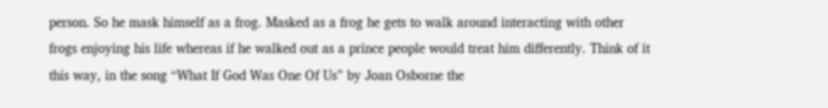person. So he mask himself as a frog. Masked as a frog he gets to walk around interacting with other frogs enjoying his life whereas if he walked out as a prince people would treat him differently. Think of it this way, in the song “What If God Was One Of Us” by Joan Osborne the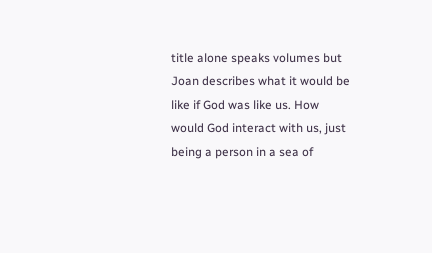title alone speaks volumes but Joan describes what it would be like if God was like us. How would God interact with us, just being a person in a sea of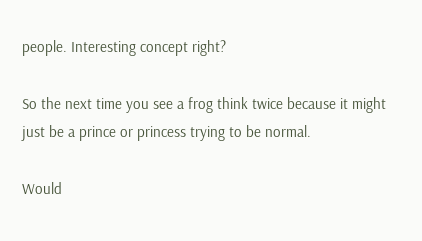people. Interesting concept right?

So the next time you see a frog think twice because it might just be a prince or princess trying to be normal.

Would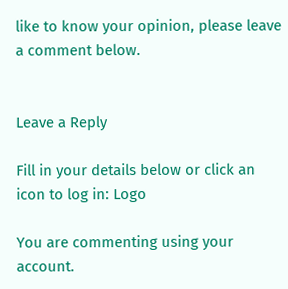like to know your opinion, please leave a comment below.


Leave a Reply

Fill in your details below or click an icon to log in: Logo

You are commenting using your account.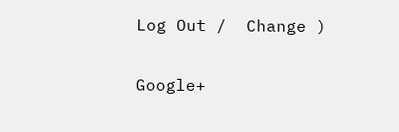Log Out /  Change )

Google+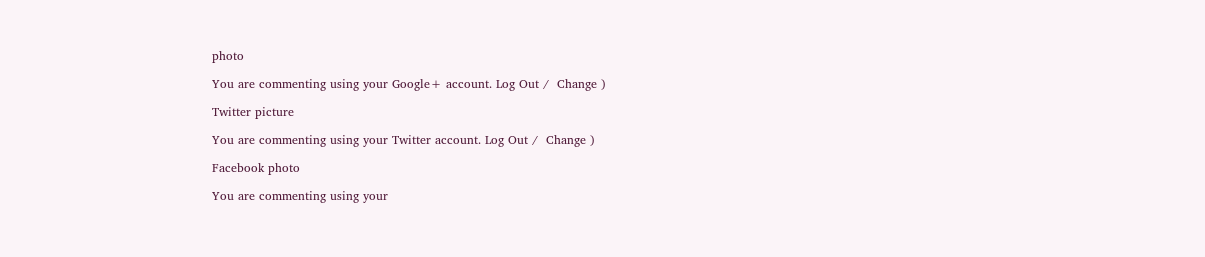photo

You are commenting using your Google+ account. Log Out /  Change )

Twitter picture

You are commenting using your Twitter account. Log Out /  Change )

Facebook photo

You are commenting using your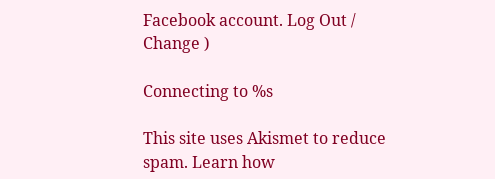Facebook account. Log Out /  Change )

Connecting to %s

This site uses Akismet to reduce spam. Learn how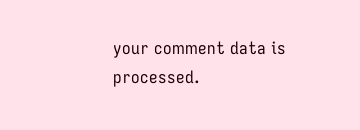your comment data is processed.